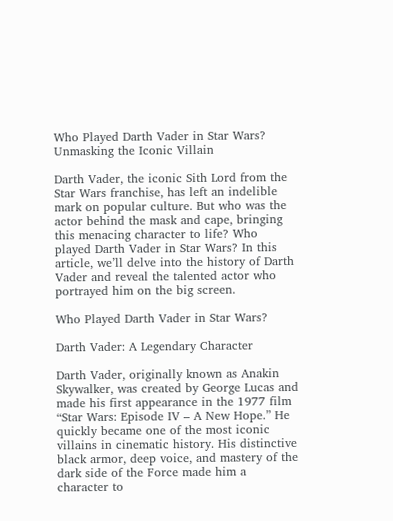Who Played Darth Vader in Star Wars? Unmasking the Iconic Villain

Darth Vader, the iconic Sith Lord from the Star Wars franchise, has left an indelible mark on popular culture. But who was the actor behind the mask and cape, bringing this menacing character to life? Who played Darth Vader in Star Wars? In this article, we’ll delve into the history of Darth Vader and reveal the talented actor who portrayed him on the big screen.

Who Played Darth Vader in Star Wars?

Darth Vader: A Legendary Character

Darth Vader, originally known as Anakin Skywalker, was created by George Lucas and made his first appearance in the 1977 film “Star Wars: Episode IV – A New Hope.” He quickly became one of the most iconic villains in cinematic history. His distinctive black armor, deep voice, and mastery of the dark side of the Force made him a character to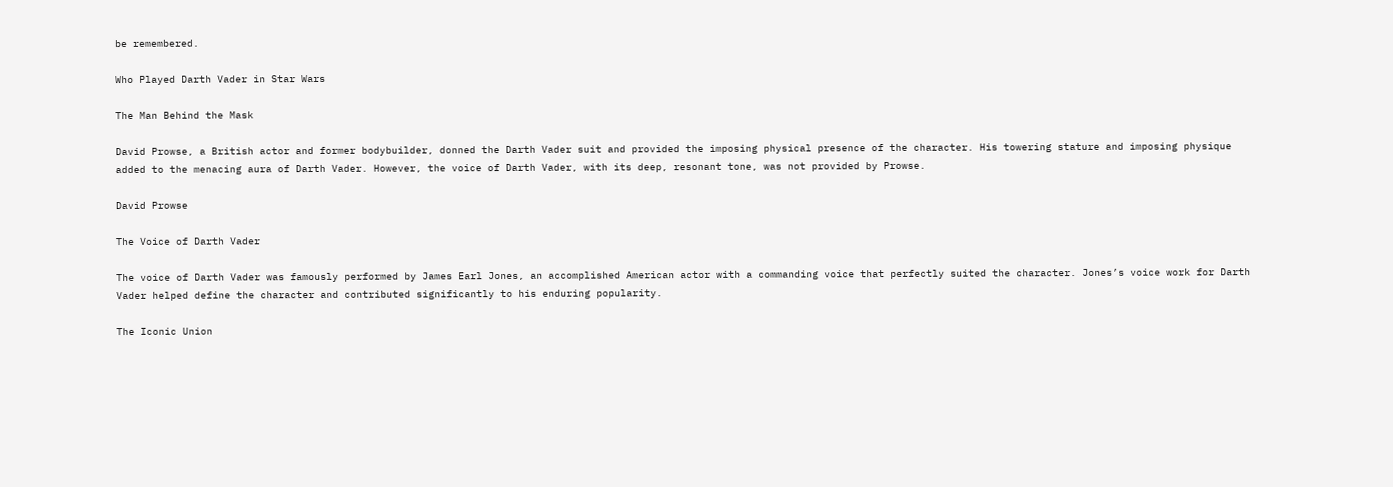be remembered.

Who Played Darth Vader in Star Wars

The Man Behind the Mask

David Prowse, a British actor and former bodybuilder, donned the Darth Vader suit and provided the imposing physical presence of the character. His towering stature and imposing physique added to the menacing aura of Darth Vader. However, the voice of Darth Vader, with its deep, resonant tone, was not provided by Prowse.

David Prowse

The Voice of Darth Vader

The voice of Darth Vader was famously performed by James Earl Jones, an accomplished American actor with a commanding voice that perfectly suited the character. Jones’s voice work for Darth Vader helped define the character and contributed significantly to his enduring popularity.

The Iconic Union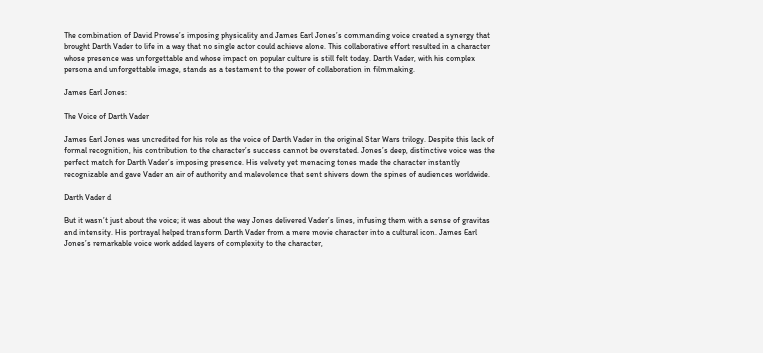The combination of David Prowse’s imposing physicality and James Earl Jones’s commanding voice created a synergy that brought Darth Vader to life in a way that no single actor could achieve alone. This collaborative effort resulted in a character whose presence was unforgettable and whose impact on popular culture is still felt today. Darth Vader, with his complex persona and unforgettable image, stands as a testament to the power of collaboration in filmmaking.

James Earl Jones:

The Voice of Darth Vader

James Earl Jones was uncredited for his role as the voice of Darth Vader in the original Star Wars trilogy. Despite this lack of formal recognition, his contribution to the character’s success cannot be overstated. Jones’s deep, distinctive voice was the perfect match for Darth Vader’s imposing presence. His velvety yet menacing tones made the character instantly recognizable and gave Vader an air of authority and malevolence that sent shivers down the spines of audiences worldwide.

Darth Vader d

But it wasn’t just about the voice; it was about the way Jones delivered Vader’s lines, infusing them with a sense of gravitas and intensity. His portrayal helped transform Darth Vader from a mere movie character into a cultural icon. James Earl Jones’s remarkable voice work added layers of complexity to the character,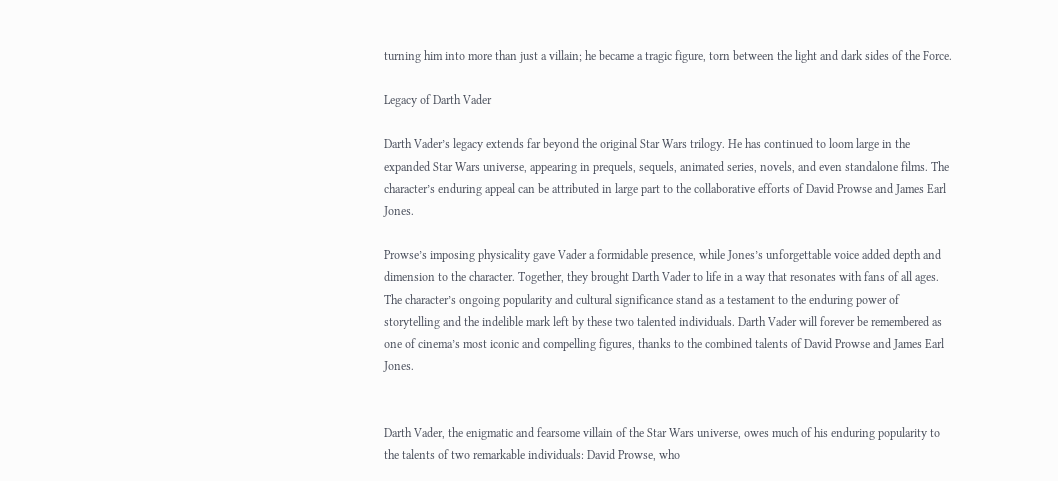turning him into more than just a villain; he became a tragic figure, torn between the light and dark sides of the Force.

Legacy of Darth Vader

Darth Vader’s legacy extends far beyond the original Star Wars trilogy. He has continued to loom large in the expanded Star Wars universe, appearing in prequels, sequels, animated series, novels, and even standalone films. The character’s enduring appeal can be attributed in large part to the collaborative efforts of David Prowse and James Earl Jones.

Prowse’s imposing physicality gave Vader a formidable presence, while Jones’s unforgettable voice added depth and dimension to the character. Together, they brought Darth Vader to life in a way that resonates with fans of all ages. The character’s ongoing popularity and cultural significance stand as a testament to the enduring power of storytelling and the indelible mark left by these two talented individuals. Darth Vader will forever be remembered as one of cinema’s most iconic and compelling figures, thanks to the combined talents of David Prowse and James Earl Jones.


Darth Vader, the enigmatic and fearsome villain of the Star Wars universe, owes much of his enduring popularity to the talents of two remarkable individuals: David Prowse, who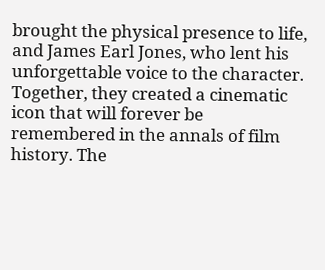brought the physical presence to life, and James Earl Jones, who lent his unforgettable voice to the character. Together, they created a cinematic icon that will forever be remembered in the annals of film history. The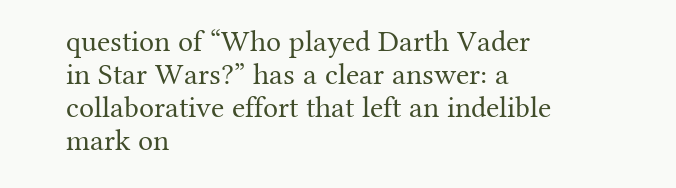question of “Who played Darth Vader in Star Wars?” has a clear answer: a collaborative effort that left an indelible mark on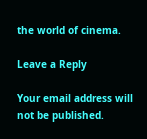the world of cinema.

Leave a Reply

Your email address will not be published.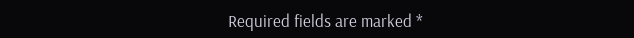Required fields are marked *